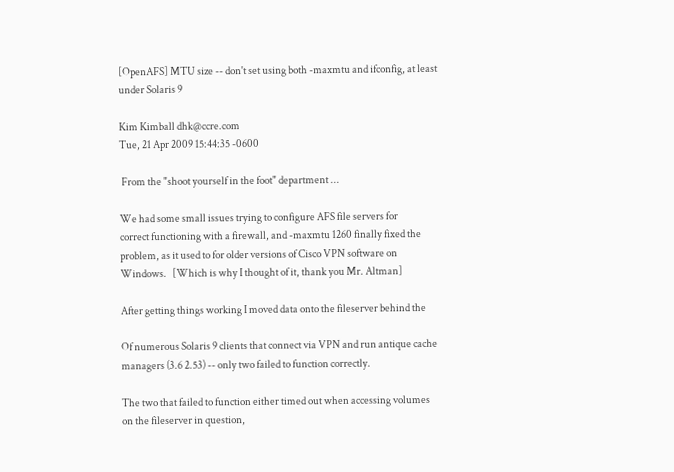[OpenAFS] MTU size -- don't set using both -maxmtu and ifconfig, at least under Solaris 9

Kim Kimball dhk@ccre.com
Tue, 21 Apr 2009 15:44:35 -0600

 From the "shoot yourself in the foot" department ...

We had some small issues trying to configure AFS file servers for
correct functioning with a firewall, and -maxmtu 1260 finally fixed the
problem, as it used to for older versions of Cisco VPN software on
Windows.   [Which is why I thought of it, thank you Mr. Altman]

After getting things working I moved data onto the fileserver behind the

Of numerous Solaris 9 clients that connect via VPN and run antique cache
managers (3.6 2.53) -- only two failed to function correctly.

The two that failed to function either timed out when accessing volumes
on the fileserver in question,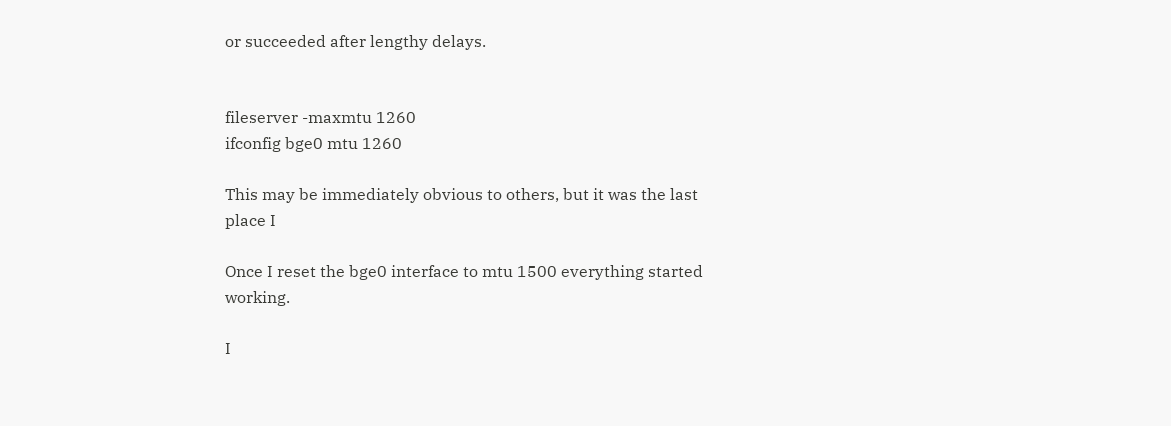or succeeded after lengthy delays.


fileserver -maxmtu 1260
ifconfig bge0 mtu 1260

This may be immediately obvious to others, but it was the last place I

Once I reset the bge0 interface to mtu 1500 everything started working.

I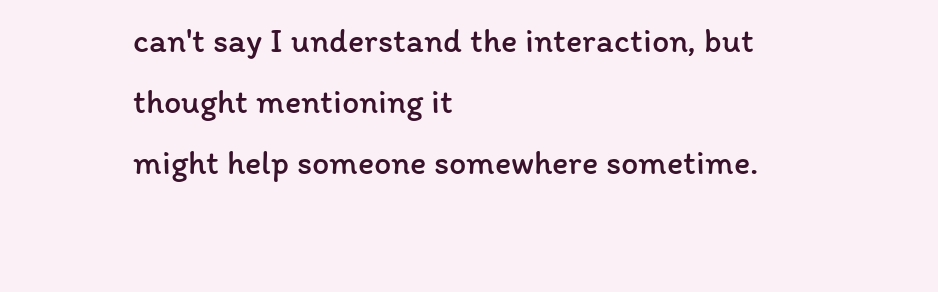can't say I understand the interaction, but thought mentioning it
might help someone somewhere sometime.